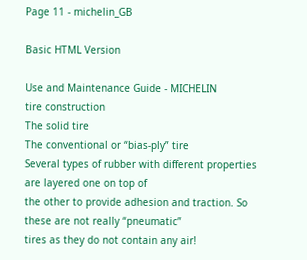Page 11 - michelin_GB

Basic HTML Version

Use and Maintenance Guide - MICHELIN
tire construction
The solid tire
The conventional or “bias-ply” tire
Several types of rubber with different properties are layered one on top of
the other to provide adhesion and traction. So these are not really “pneumatic”
tires as they do not contain any air!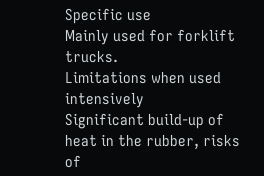Specific use
Mainly used for forklift trucks.
Limitations when used intensively
Significant build-up of heat in the rubber, risks of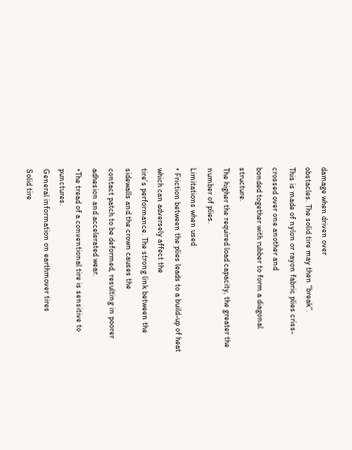damage when driven over
obstacles. The solid tire may then “break”.
This is made of nylon or rayon fabric plies criss-crossed over one another and
bonded together with rubber to form a diagonal structure.
The higher the required load capacity, the greater the number of plies.
Limitations when used
• Friction between the plies leads to a build-up of heat which can adversely affect the
tire’s performance. The strong link between the sidewalls and the crown causes the
contact patch to be deformed, resulting in poorer adhesion and accelerated wear.
•The tread of a conventional tire is sensitive to punctures.
General information on earthmover tires
Solid tire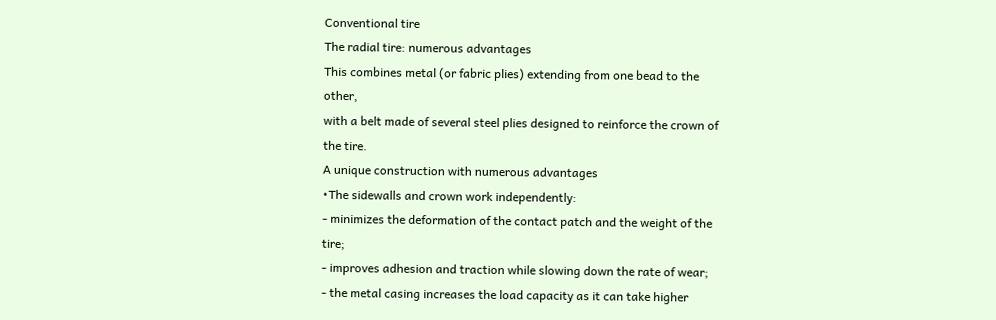Conventional tire
The radial tire: numerous advantages
This combines metal (or fabric plies) extending from one bead to the other,
with a belt made of several steel plies designed to reinforce the crown of the tire.
A unique construction with numerous advantages
•The sidewalls and crown work independently:
- minimizes the deformation of the contact patch and the weight of the tire;
- improves adhesion and traction while slowing down the rate of wear;
- the metal casing increases the load capacity as it can take higher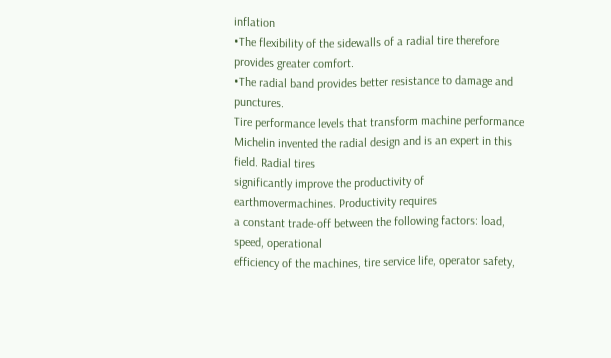inflation
•The flexibility of the sidewalls of a radial tire therefore provides greater comfort.
•The radial band provides better resistance to damage and punctures.
Tire performance levels that transform machine performance
Michelin invented the radial design and is an expert in this field. Radial tires
significantly improve the productivity of earthmovermachines. Productivity requires
a constant trade-off between the following factors: load, speed, operational
efficiency of the machines, tire service life, operator safety,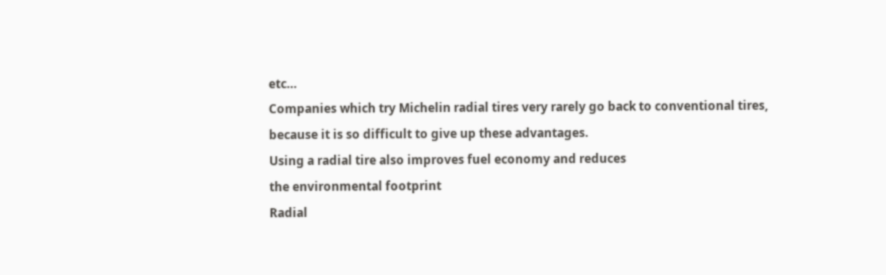etc…
Companies which try Michelin radial tires very rarely go back to conventional tires,
because it is so difficult to give up these advantages.
Using a radial tire also improves fuel economy and reduces
the environmental footprint
Radial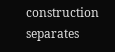construction separates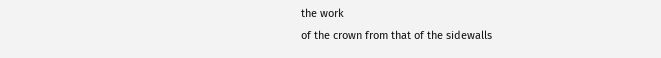the work
of the crown from that of the sidewalls